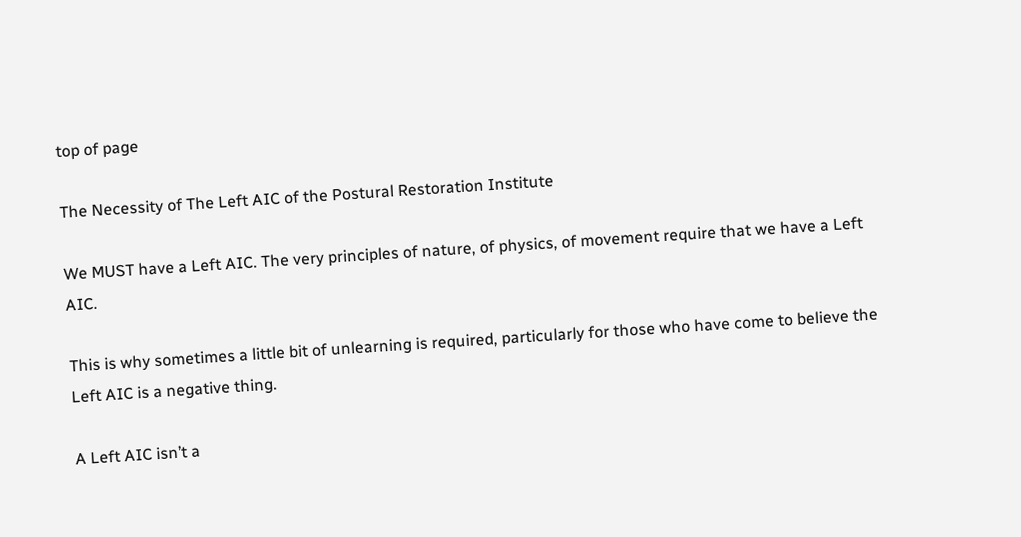top of page

The Necessity of The Left AIC of the Postural Restoration Institute

We MUST have a Left AIC. The very principles of nature, of physics, of movement require that we have a Left AIC.

This is why sometimes a little bit of unlearning is required, particularly for those who have come to believe the Left AIC is a negative thing.

A Left AIC isn’t a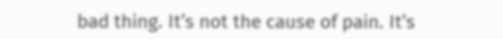bad thing. It’s not the cause of pain. It’s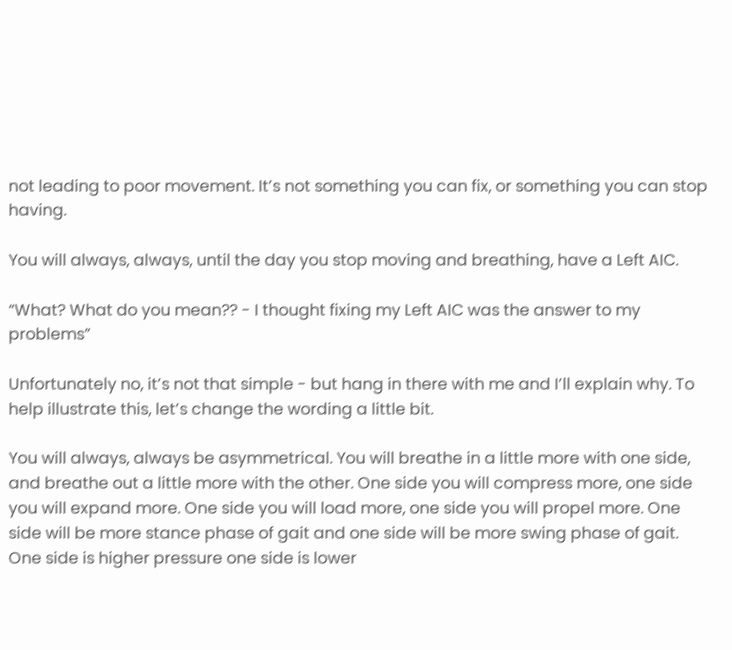not leading to poor movement. It’s not something you can fix, or something you can stop having.

You will always, always, until the day you stop moving and breathing, have a Left AIC.

“What? What do you mean?? - I thought fixing my Left AIC was the answer to my problems”

Unfortunately no, it’s not that simple - but hang in there with me and I’ll explain why. To help illustrate this, let’s change the wording a little bit.

You will always, always be asymmetrical. You will breathe in a little more with one side, and breathe out a little more with the other. One side you will compress more, one side you will expand more. One side you will load more, one side you will propel more. One side will be more stance phase of gait and one side will be more swing phase of gait. One side is higher pressure one side is lower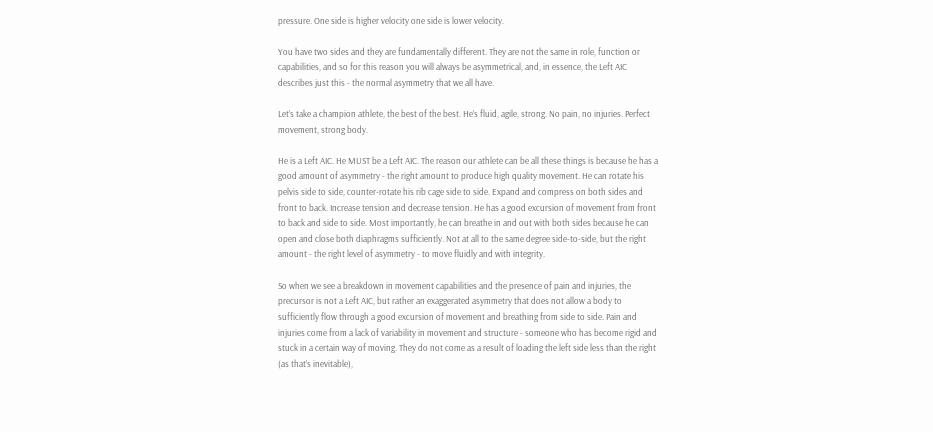pressure. One side is higher velocity one side is lower velocity.

You have two sides and they are fundamentally different. They are not the same in role, function or capabilities, and so for this reason you will always be asymmetrical, and, in essence, the Left AIC describes just this - the normal asymmetry that we all have.

Let’s take a champion athlete, the best of the best. He’s fluid, agile, strong. No pain, no injuries. Perfect movement, strong body.

He is a Left AIC. He MUST be a Left AIC. The reason our athlete can be all these things is because he has a good amount of asymmetry - the right amount to produce high quality movement. He can rotate his pelvis side to side, counter-rotate his rib cage side to side. Expand and compress on both sides and front to back. Increase tension and decrease tension. He has a good excursion of movement from front to back and side to side. Most importantly, he can breathe in and out with both sides because he can open and close both diaphragms sufficiently. Not at all to the same degree side-to-side, but the right amount - the right level of asymmetry - to move fluidly and with integrity.

So when we see a breakdown in movement capabilities and the presence of pain and injuries, the precursor is not a Left AIC, but rather an exaggerated asymmetry that does not allow a body to sufficiently flow through a good excursion of movement and breathing from side to side. Pain and injuries come from a lack of variability in movement and structure - someone who has become rigid and stuck in a certain way of moving. They do not come as a result of loading the left side less than the right (as that’s inevitable),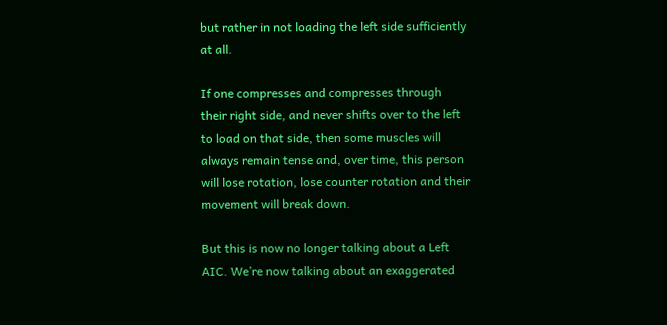but rather in not loading the left side sufficiently at all.

If one compresses and compresses through their right side, and never shifts over to the left to load on that side, then some muscles will always remain tense and, over time, this person will lose rotation, lose counter rotation and their movement will break down.

But this is now no longer talking about a Left AIC. We’re now talking about an exaggerated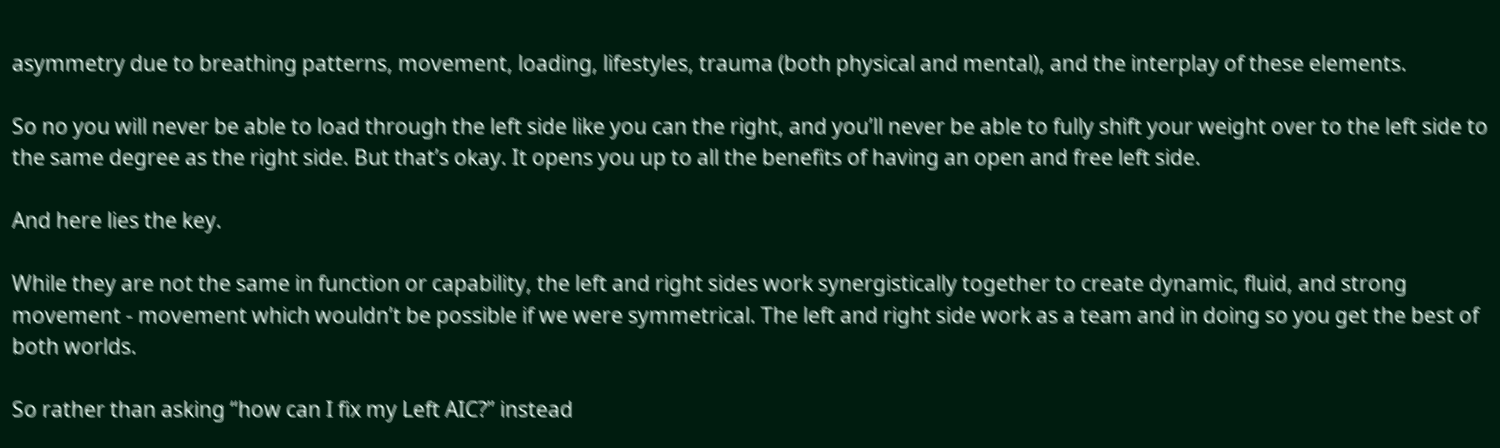asymmetry due to breathing patterns, movement, loading, lifestyles, trauma (both physical and mental), and the interplay of these elements.

So no you will never be able to load through the left side like you can the right, and you’ll never be able to fully shift your weight over to the left side to the same degree as the right side. But that’s okay. It opens you up to all the benefits of having an open and free left side.

And here lies the key.

While they are not the same in function or capability, the left and right sides work synergistically together to create dynamic, fluid, and strong movement - movement which wouldn’t be possible if we were symmetrical. The left and right side work as a team and in doing so you get the best of both worlds.

So rather than asking “how can I fix my Left AIC?” instead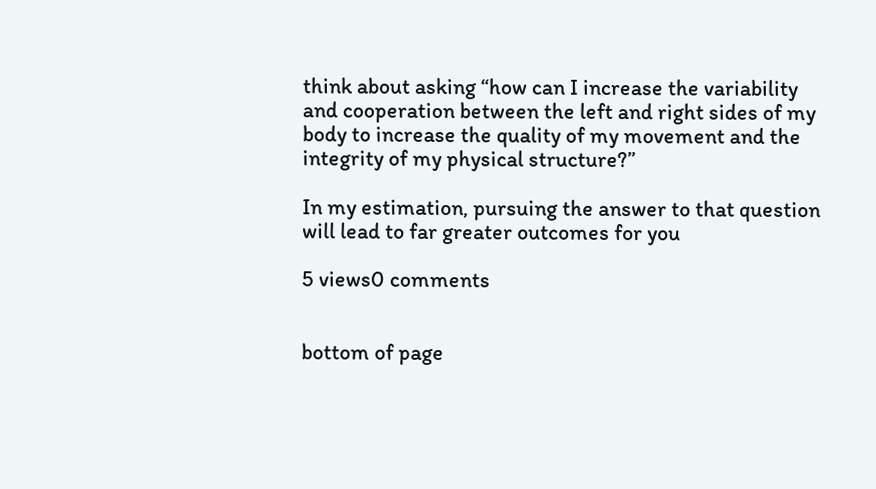think about asking “how can I increase the variability and cooperation between the left and right sides of my body to increase the quality of my movement and the integrity of my physical structure?”

In my estimation, pursuing the answer to that question will lead to far greater outcomes for you

5 views0 comments


bottom of page